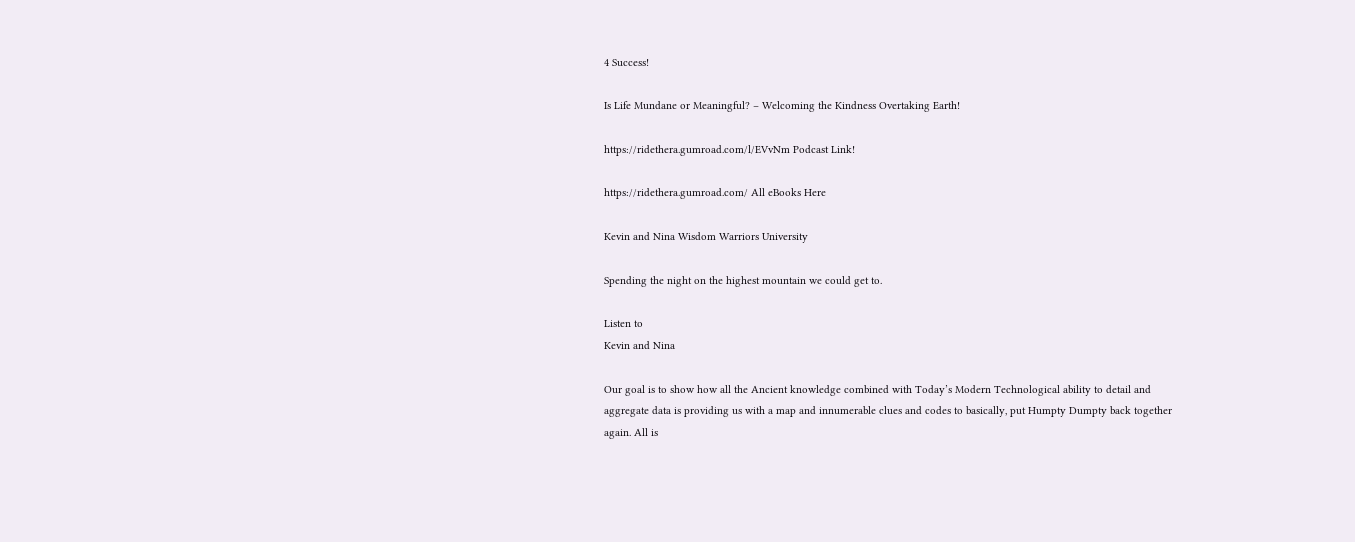4 Success!

Is Life Mundane or Meaningful? – Welcoming the Kindness Overtaking Earth!

https://ridethera.gumroad.com/l/EVvNm Podcast Link!

https://ridethera.gumroad.com/ All eBooks Here

Kevin and Nina Wisdom Warriors University

Spending the night on the highest mountain we could get to.

Listen to
Kevin and Nina

Our goal is to show how all the Ancient knowledge combined with Today’s Modern Technological ability to detail and aggregate data is providing us with a map and innumerable clues and codes to basically, put Humpty Dumpty back together again. All is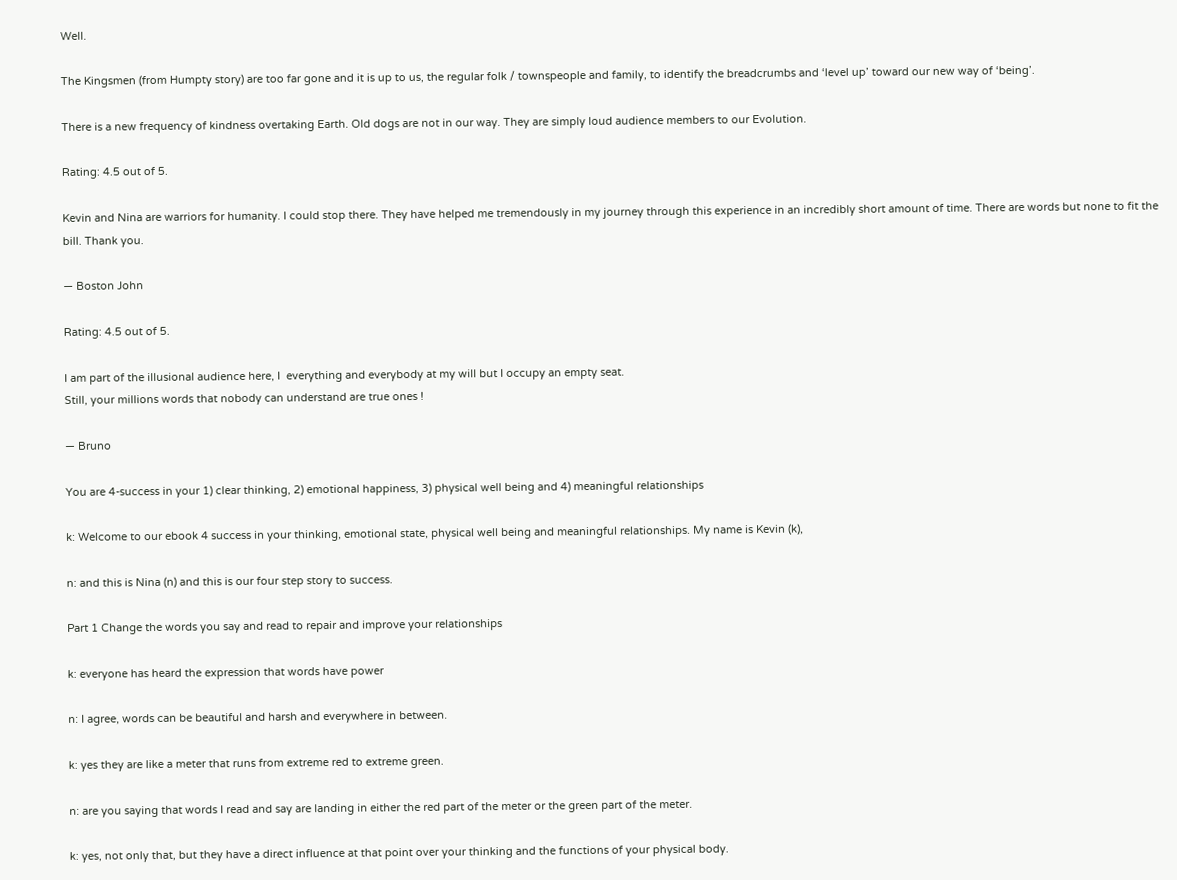Well.

The Kingsmen (from Humpty story) are too far gone and it is up to us, the regular folk / townspeople and family, to identify the breadcrumbs and ‘level up’ toward our new way of ‘being’.

There is a new frequency of kindness overtaking Earth. Old dogs are not in our way. They are simply loud audience members to our Evolution.

Rating: 4.5 out of 5.

Kevin and Nina are warriors for humanity. I could stop there. They have helped me tremendously in my journey through this experience in an incredibly short amount of time. There are words but none to fit the bill. Thank you.

— Boston John

Rating: 4.5 out of 5.

I am part of the illusional audience here, I  everything and everybody at my will but I occupy an empty seat.
Still, your millions words that nobody can understand are true ones !

— Bruno

You are 4-success in your 1) clear thinking, 2) emotional happiness, 3) physical well being and 4) meaningful relationships

k: Welcome to our ebook 4 success in your thinking, emotional state, physical well being and meaningful relationships. My name is Kevin (k),

n: and this is Nina (n) and this is our four step story to success.

Part 1 Change the words you say and read to repair and improve your relationships

k: everyone has heard the expression that words have power

n: I agree, words can be beautiful and harsh and everywhere in between.

k: yes they are like a meter that runs from extreme red to extreme green.

n: are you saying that words I read and say are landing in either the red part of the meter or the green part of the meter.

k: yes, not only that, but they have a direct influence at that point over your thinking and the functions of your physical body.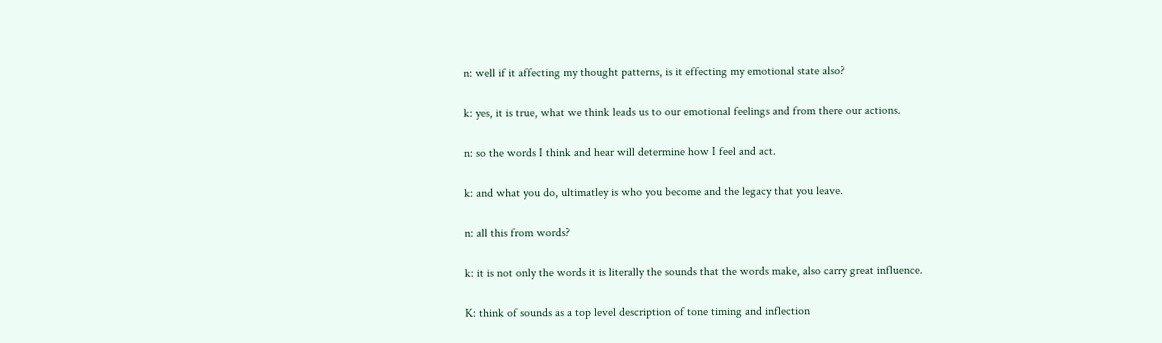n: well if it affecting my thought patterns, is it effecting my emotional state also?

k: yes, it is true, what we think leads us to our emotional feelings and from there our actions.

n: so the words I think and hear will determine how I feel and act.

k: and what you do, ultimatley is who you become and the legacy that you leave.

n: all this from words?

k: it is not only the words it is literally the sounds that the words make, also carry great influence.

K: think of sounds as a top level description of tone timing and inflection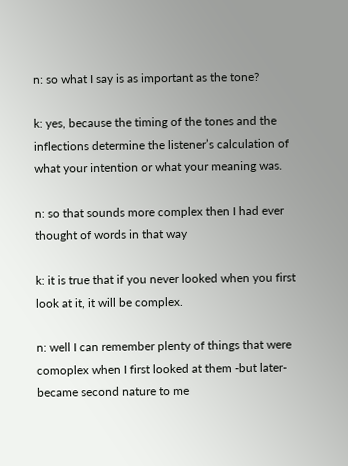n: so what I say is as important as the tone?

k: yes, because the timing of the tones and the inflections determine the listener’s calculation of what your intention or what your meaning was.

n: so that sounds more complex then I had ever thought of words in that way

k: it is true that if you never looked when you first look at it, it will be complex.

n: well I can remember plenty of things that were comoplex when I first looked at them -but later- became second nature to me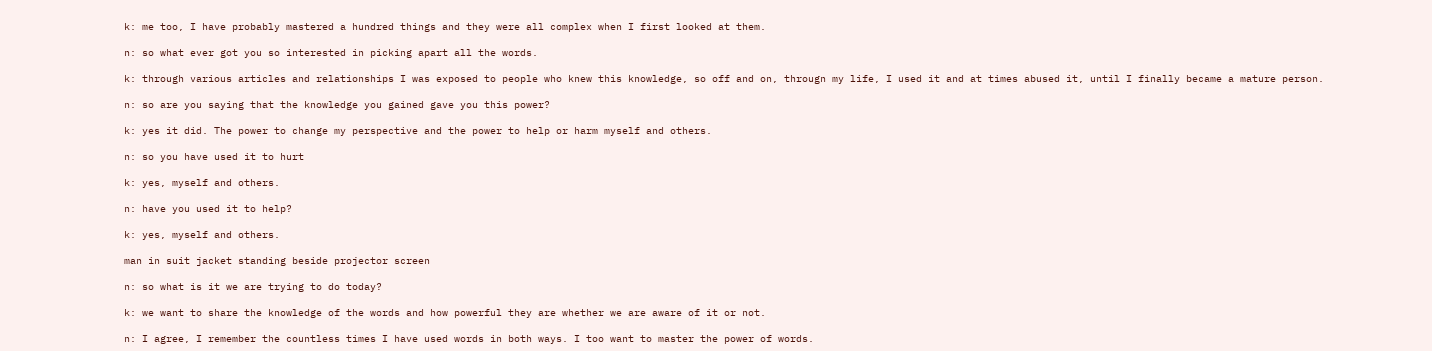k: me too, I have probably mastered a hundred things and they were all complex when I first looked at them.

n: so what ever got you so interested in picking apart all the words.

k: through various articles and relationships I was exposed to people who knew this knowledge, so off and on, througn my life, I used it and at times abused it, until I finally became a mature person.

n: so are you saying that the knowledge you gained gave you this power?

k: yes it did. The power to change my perspective and the power to help or harm myself and others.

n: so you have used it to hurt

k: yes, myself and others.

n: have you used it to help?

k: yes, myself and others.

man in suit jacket standing beside projector screen

n: so what is it we are trying to do today?

k: we want to share the knowledge of the words and how powerful they are whether we are aware of it or not.

n: I agree, I remember the countless times I have used words in both ways. I too want to master the power of words.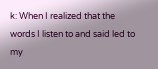k: When I realized that the words I listen to and said led to my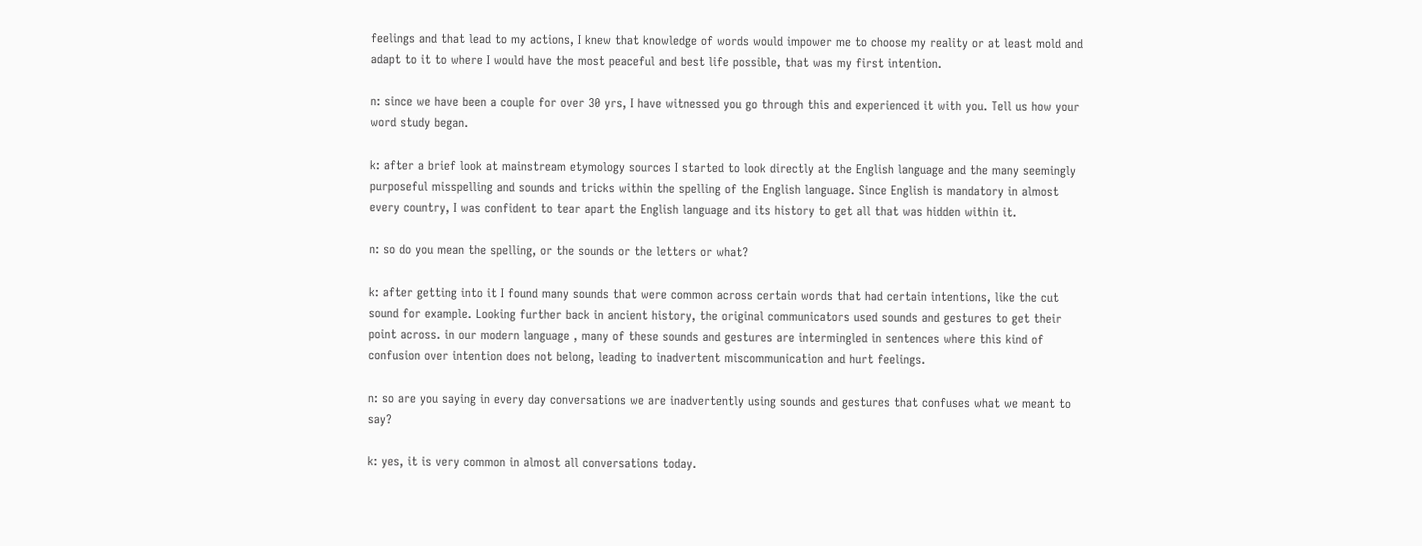feelings and that lead to my actions, I knew that knowledge of words would impower me to choose my reality or at least mold and adapt to it to where I would have the most peaceful and best life possible, that was my first intention.

n: since we have been a couple for over 30 yrs, I have witnessed you go through this and experienced it with you. Tell us how your word study began.

k: after a brief look at mainstream etymology sources I started to look directly at the English language and the many seemingly purposeful misspelling and sounds and tricks within the spelling of the English language. Since English is mandatory in almost every country, I was confident to tear apart the English language and its history to get all that was hidden within it.

n: so do you mean the spelling, or the sounds or the letters or what?

k: after getting into it I found many sounds that were common across certain words that had certain intentions, like the cut sound for example. Looking further back in ancient history, the original communicators used sounds and gestures to get their point across. in our modern language , many of these sounds and gestures are intermingled in sentences where this kind of confusion over intention does not belong, leading to inadvertent miscommunication and hurt feelings.

n: so are you saying in every day conversations we are inadvertently using sounds and gestures that confuses what we meant to say?

k: yes, it is very common in almost all conversations today.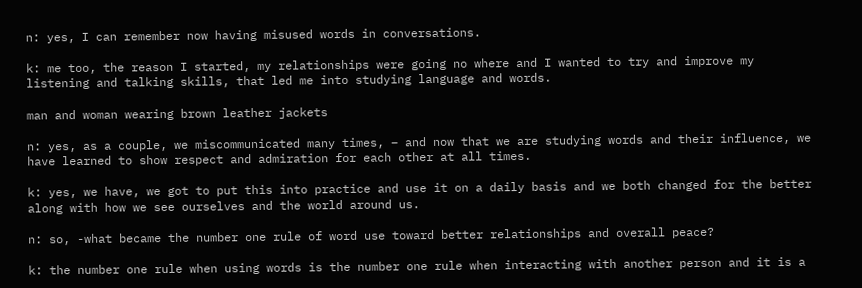n: yes, I can remember now having misused words in conversations.

k: me too, the reason I started, my relationships were going no where and I wanted to try and improve my listening and talking skills, that led me into studying language and words.

man and woman wearing brown leather jackets

n: yes, as a couple, we miscommunicated many times, – and now that we are studying words and their influence, we have learned to show respect and admiration for each other at all times.

k: yes, we have, we got to put this into practice and use it on a daily basis and we both changed for the better along with how we see ourselves and the world around us.

n: so, -what became the number one rule of word use toward better relationships and overall peace?

k: the number one rule when using words is the number one rule when interacting with another person and it is a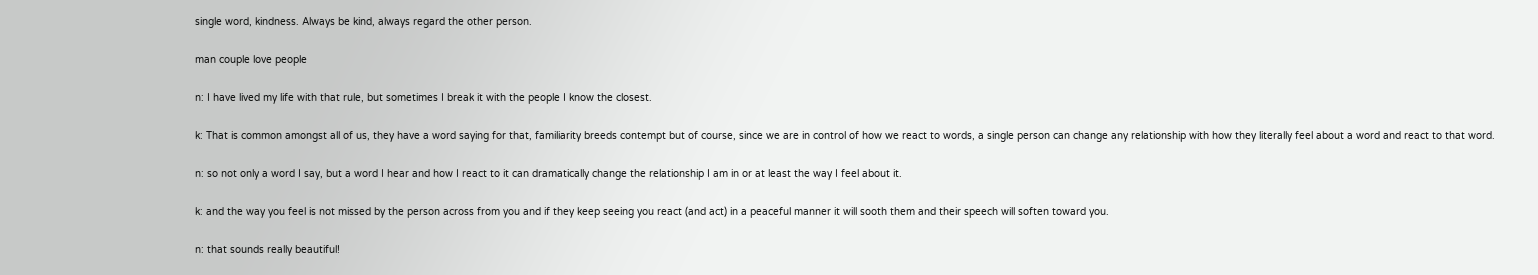single word, kindness. Always be kind, always regard the other person.

man couple love people

n: I have lived my life with that rule, but sometimes I break it with the people I know the closest.

k: That is common amongst all of us, they have a word saying for that, familiarity breeds contempt but of course, since we are in control of how we react to words, a single person can change any relationship with how they literally feel about a word and react to that word.

n: so not only a word I say, but a word I hear and how I react to it can dramatically change the relationship I am in or at least the way I feel about it.

k: and the way you feel is not missed by the person across from you and if they keep seeing you react (and act) in a peaceful manner it will sooth them and their speech will soften toward you.

n: that sounds really beautiful!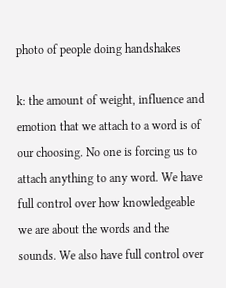photo of people doing handshakes

k: the amount of weight, influence and emotion that we attach to a word is of our choosing. No one is forcing us to attach anything to any word. We have full control over how knowledgeable we are about the words and the sounds. We also have full control over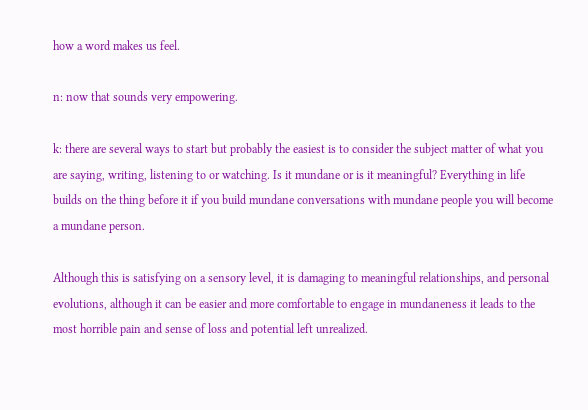how a word makes us feel.

n: now that sounds very empowering.

k: there are several ways to start but probably the easiest is to consider the subject matter of what you are saying, writing, listening to or watching. Is it mundane or is it meaningful? Everything in life builds on the thing before it if you build mundane conversations with mundane people you will become a mundane person.

Although this is satisfying on a sensory level, it is damaging to meaningful relationships, and personal evolutions, although it can be easier and more comfortable to engage in mundaneness it leads to the most horrible pain and sense of loss and potential left unrealized.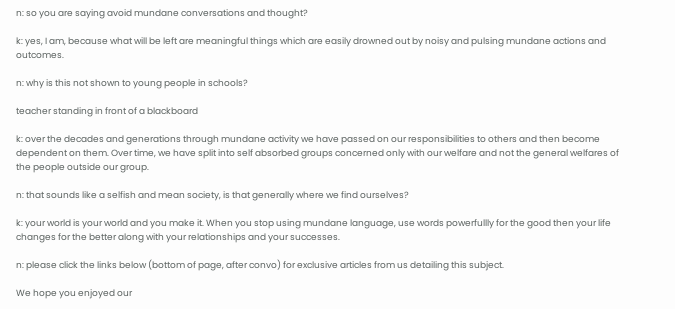n: so you are saying avoid mundane conversations and thought?

k: yes, I am, because what will be left are meaningful things which are easily drowned out by noisy and pulsing mundane actions and outcomes.

n: why is this not shown to young people in schools?

teacher standing in front of a blackboard

k: over the decades and generations through mundane activity we have passed on our responsibilities to others and then become dependent on them. Over time, we have split into self absorbed groups concerned only with our welfare and not the general welfares of the people outside our group.

n: that sounds like a selfish and mean society, is that generally where we find ourselves?

k: your world is your world and you make it. When you stop using mundane language, use words powerfullly for the good then your life changes for the better along with your relationships and your successes.

n: please click the links below (bottom of page, after convo) for exclusive articles from us detailing this subject.

We hope you enjoyed our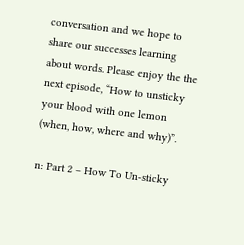conversation and we hope to share our successes learning about words. Please enjoy the the next episode, “How to unsticky your blood with one lemon (when, how, where and why)”.

n: Part 2 – How To Un-sticky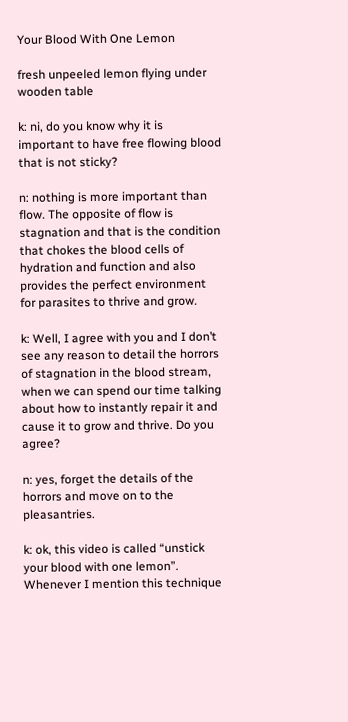Your Blood With One Lemon

fresh unpeeled lemon flying under wooden table

k: ni, do you know why it is important to have free flowing blood that is not sticky?

n: nothing is more important than flow. The opposite of flow is stagnation and that is the condition that chokes the blood cells of hydration and function and also provides the perfect environment for parasites to thrive and grow.

k: Well, I agree with you and I don’t see any reason to detail the horrors of stagnation in the blood stream, when we can spend our time talking about how to instantly repair it and cause it to grow and thrive. Do you agree?

n: yes, forget the details of the horrors and move on to the pleasantries.

k: ok, this video is called “unstick your blood with one lemon”. Whenever I mention this technique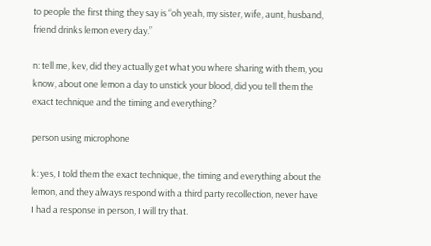to people the first thing they say is “oh yeah, my sister, wife, aunt, husband, friend drinks lemon every day.”

n: tell me, kev, did they actually get what you where sharing with them, you know, about one lemon a day to unstick your blood, did you tell them the exact technique and the timing and everything?

person using microphone

k: yes, I told them the exact technique, the timing and everything about the lemon, and they always respond with a third party recollection, never have I had a response in person, I will try that.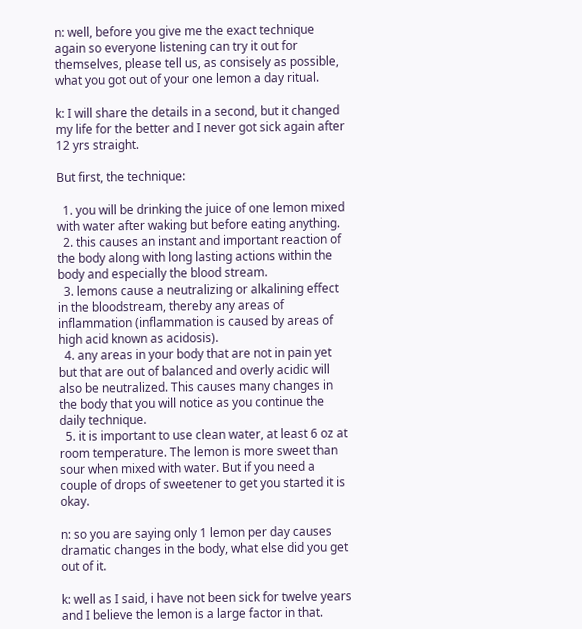n: well, before you give me the exact technique again so everyone listening can try it out for themselves, please tell us, as consisely as possible, what you got out of your one lemon a day ritual.

k: I will share the details in a second, but it changed my life for the better and I never got sick again after 12 yrs straight.

But first, the technique:

  1. you will be drinking the juice of one lemon mixed with water after waking but before eating anything.
  2. this causes an instant and important reaction of the body along with long lasting actions within the body and especially the blood stream.
  3. lemons cause a neutralizing or alkalining effect in the bloodstream, thereby any areas of inflammation (inflammation is caused by areas of high acid known as acidosis).
  4. any areas in your body that are not in pain yet but that are out of balanced and overly acidic will also be neutralized. This causes many changes in the body that you will notice as you continue the daily technique.
  5. it is important to use clean water, at least 6 oz at room temperature. The lemon is more sweet than sour when mixed with water. But if you need a couple of drops of sweetener to get you started it is okay.

n: so you are saying only 1 lemon per day causes dramatic changes in the body, what else did you get out of it.

k: well as I said, i have not been sick for twelve years and I believe the lemon is a large factor in that.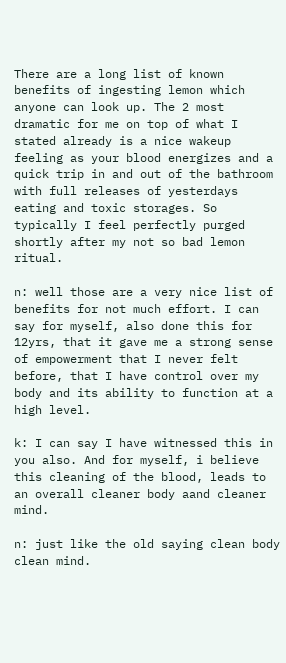There are a long list of known benefits of ingesting lemon which anyone can look up. The 2 most dramatic for me on top of what I stated already is a nice wakeup feeling as your blood energizes and a quick trip in and out of the bathroom with full releases of yesterdays eating and toxic storages. So typically I feel perfectly purged shortly after my not so bad lemon ritual.

n: well those are a very nice list of benefits for not much effort. I can say for myself, also done this for 12yrs, that it gave me a strong sense of empowerment that I never felt before, that I have control over my body and its ability to function at a high level.

k: I can say I have witnessed this in you also. And for myself, i believe this cleaning of the blood, leads to an overall cleaner body aand cleaner mind.

n: just like the old saying clean body clean mind.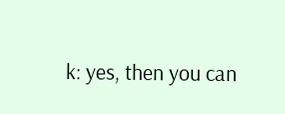k: yes, then you can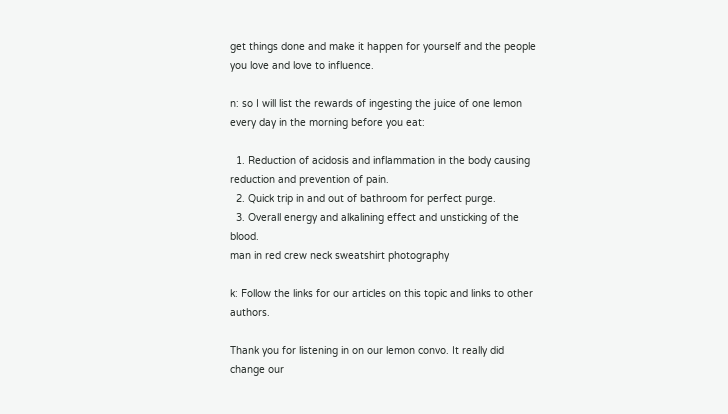get things done and make it happen for yourself and the people you love and love to influence.

n: so I will list the rewards of ingesting the juice of one lemon every day in the morning before you eat:

  1. Reduction of acidosis and inflammation in the body causing reduction and prevention of pain.
  2. Quick trip in and out of bathroom for perfect purge.
  3. Overall energy and alkalining effect and unsticking of the blood.
man in red crew neck sweatshirt photography

k: Follow the links for our articles on this topic and links to other authors.

Thank you for listening in on our lemon convo. It really did change our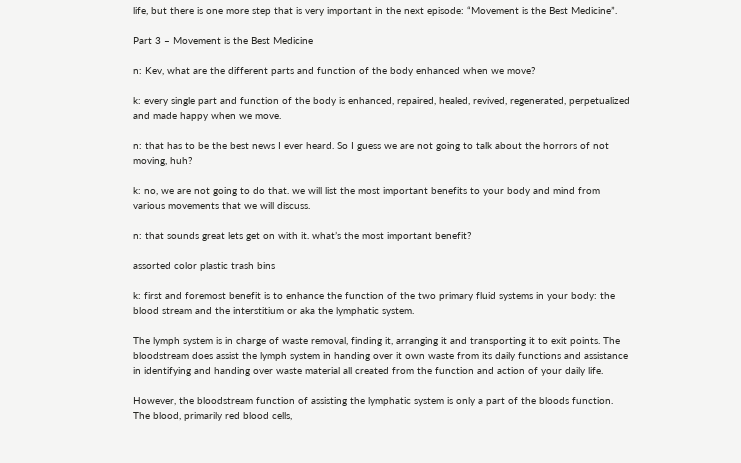life, but there is one more step that is very important in the next episode: “Movement is the Best Medicine”.

Part 3 – Movement is the Best Medicine

n: Kev, what are the different parts and function of the body enhanced when we move?

k: every single part and function of the body is enhanced, repaired, healed, revived, regenerated, perpetualized and made happy when we move.

n: that has to be the best news I ever heard. So I guess we are not going to talk about the horrors of not moving, huh?

k: no, we are not going to do that. we will list the most important benefits to your body and mind from various movements that we will discuss.

n: that sounds great lets get on with it. what’s the most important benefit?

assorted color plastic trash bins

k: first and foremost benefit is to enhance the function of the two primary fluid systems in your body: the blood stream and the interstitium or aka the lymphatic system.

The lymph system is in charge of waste removal, finding it, arranging it and transporting it to exit points. The bloodstream does assist the lymph system in handing over it own waste from its daily functions and assistance in identifying and handing over waste material all created from the function and action of your daily life.

However, the bloodstream function of assisting the lymphatic system is only a part of the bloods function. The blood, primarily red blood cells,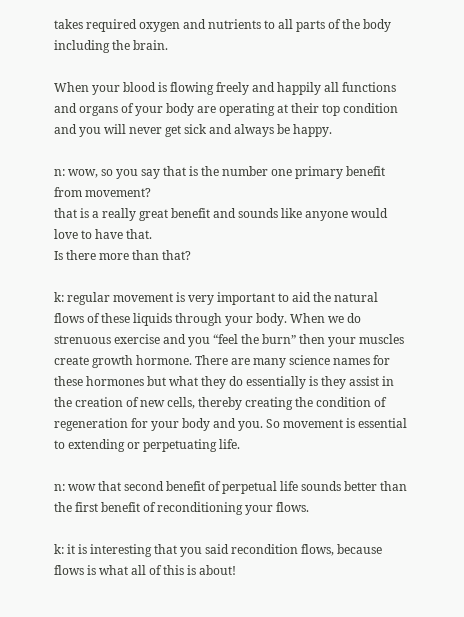takes required oxygen and nutrients to all parts of the body including the brain.

When your blood is flowing freely and happily all functions and organs of your body are operating at their top condition and you will never get sick and always be happy.

n: wow, so you say that is the number one primary benefit from movement?
that is a really great benefit and sounds like anyone would love to have that.
Is there more than that?

k: regular movement is very important to aid the natural flows of these liquids through your body. When we do strenuous exercise and you “feel the burn” then your muscles create growth hormone. There are many science names for these hormones but what they do essentially is they assist in the creation of new cells, thereby creating the condition of regeneration for your body and you. So movement is essential to extending or perpetuating life.

n: wow that second benefit of perpetual life sounds better than the first benefit of reconditioning your flows.

k: it is interesting that you said recondition flows, because flows is what all of this is about!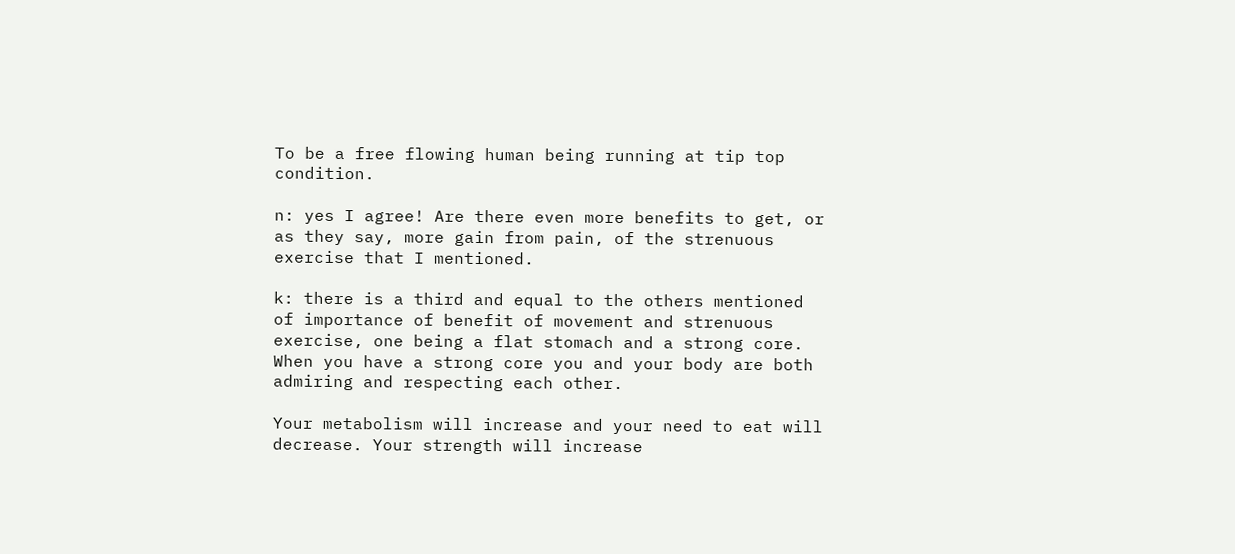To be a free flowing human being running at tip top condition.

n: yes I agree! Are there even more benefits to get, or as they say, more gain from pain, of the strenuous exercise that I mentioned.

k: there is a third and equal to the others mentioned of importance of benefit of movement and strenuous exercise, one being a flat stomach and a strong core. When you have a strong core you and your body are both admiring and respecting each other.

Your metabolism will increase and your need to eat will decrease. Your strength will increase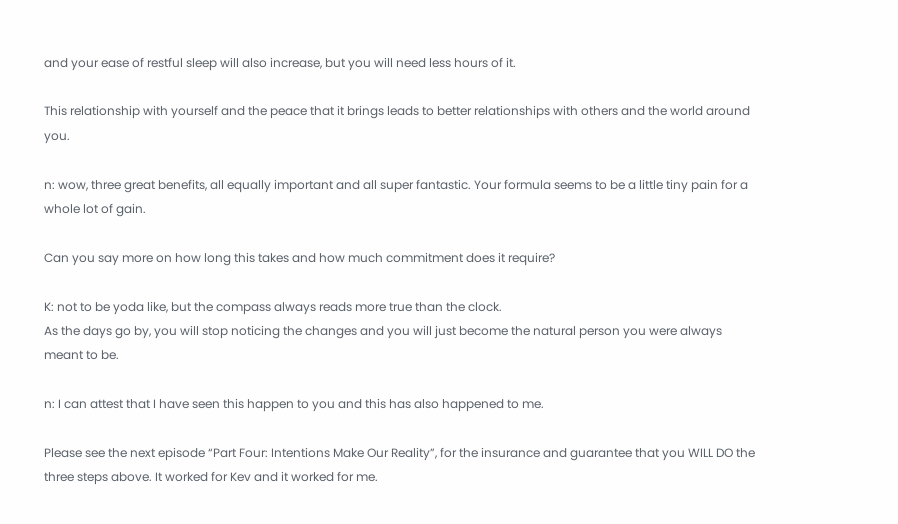and your ease of restful sleep will also increase, but you will need less hours of it.

This relationship with yourself and the peace that it brings leads to better relationships with others and the world around you.

n: wow, three great benefits, all equally important and all super fantastic. Your formula seems to be a little tiny pain for a whole lot of gain.

Can you say more on how long this takes and how much commitment does it require?

K: not to be yoda like, but the compass always reads more true than the clock.
As the days go by, you will stop noticing the changes and you will just become the natural person you were always meant to be.

n: I can attest that I have seen this happen to you and this has also happened to me.

Please see the next episode “Part Four: Intentions Make Our Reality”, for the insurance and guarantee that you WILL DO the three steps above. It worked for Kev and it worked for me.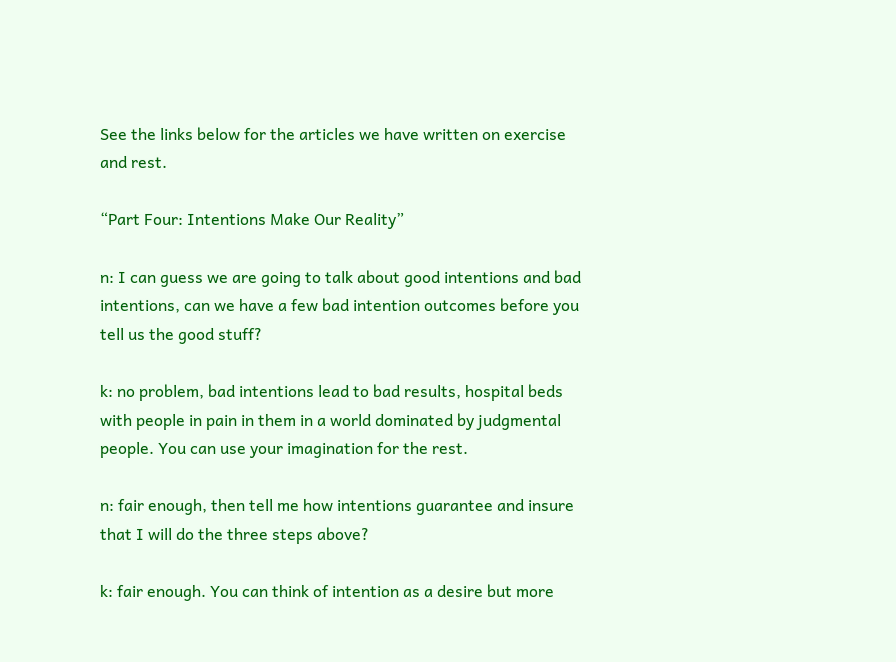See the links below for the articles we have written on exercise and rest.

“Part Four: Intentions Make Our Reality”

n: I can guess we are going to talk about good intentions and bad intentions, can we have a few bad intention outcomes before you tell us the good stuff?

k: no problem, bad intentions lead to bad results, hospital beds with people in pain in them in a world dominated by judgmental people. You can use your imagination for the rest.

n: fair enough, then tell me how intentions guarantee and insure that I will do the three steps above?

k: fair enough. You can think of intention as a desire but more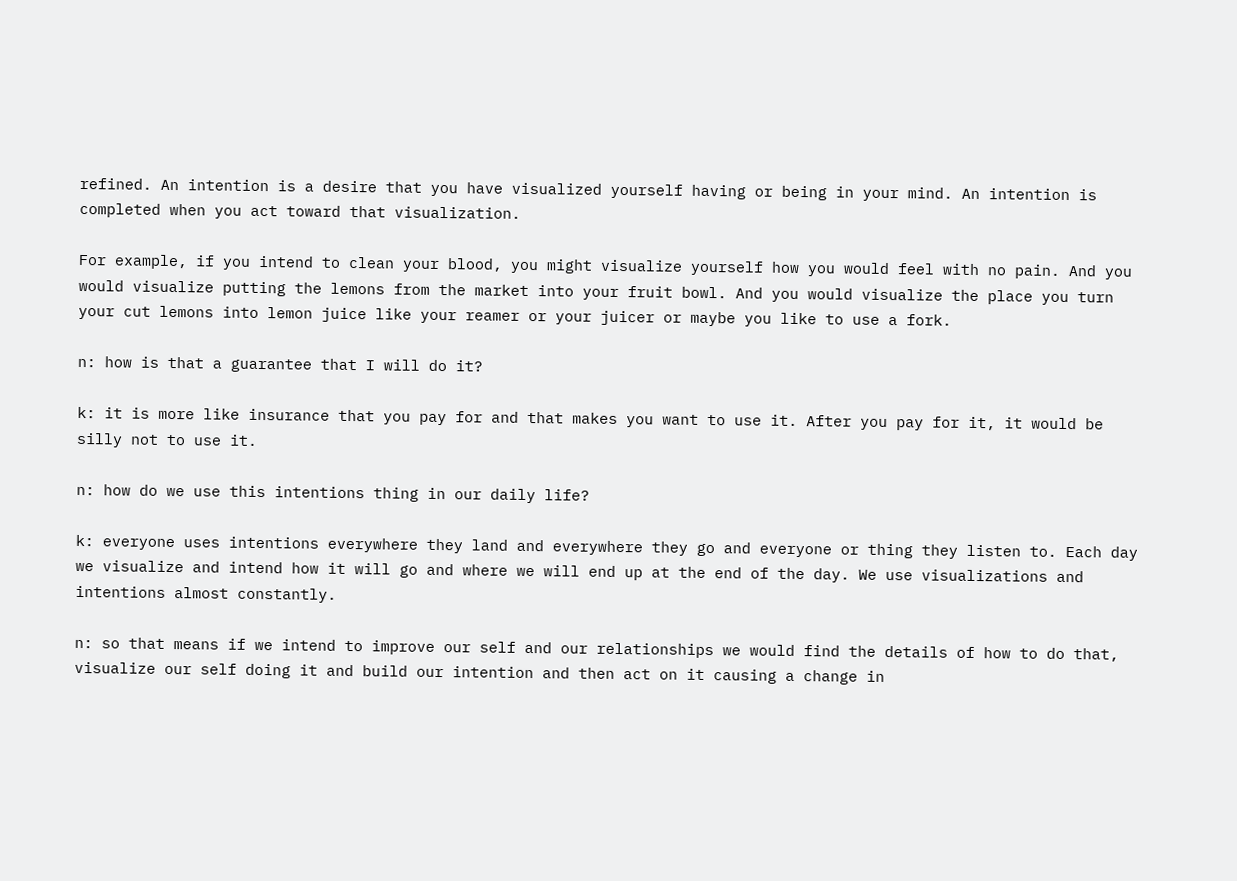refined. An intention is a desire that you have visualized yourself having or being in your mind. An intention is completed when you act toward that visualization.

For example, if you intend to clean your blood, you might visualize yourself how you would feel with no pain. And you would visualize putting the lemons from the market into your fruit bowl. And you would visualize the place you turn your cut lemons into lemon juice like your reamer or your juicer or maybe you like to use a fork.

n: how is that a guarantee that I will do it?

k: it is more like insurance that you pay for and that makes you want to use it. After you pay for it, it would be silly not to use it.

n: how do we use this intentions thing in our daily life?

k: everyone uses intentions everywhere they land and everywhere they go and everyone or thing they listen to. Each day we visualize and intend how it will go and where we will end up at the end of the day. We use visualizations and intentions almost constantly.

n: so that means if we intend to improve our self and our relationships we would find the details of how to do that, visualize our self doing it and build our intention and then act on it causing a change in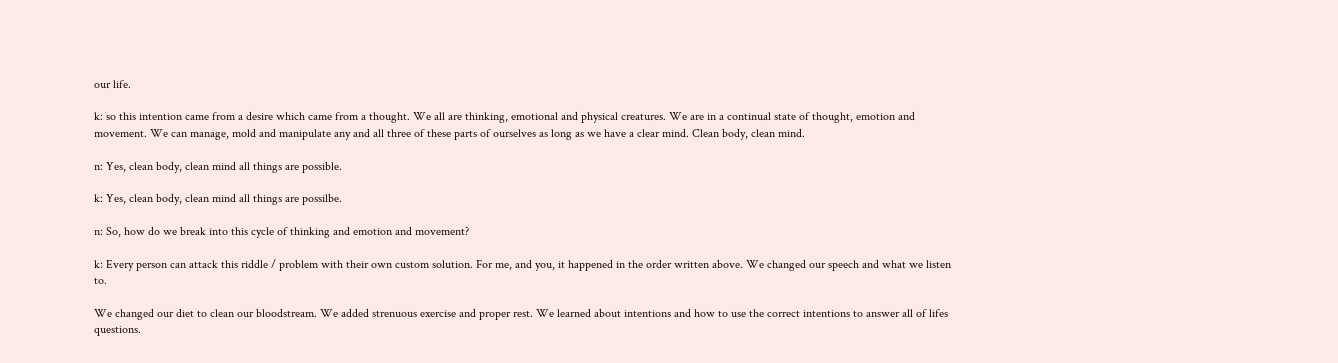our life.

k: so this intention came from a desire which came from a thought. We all are thinking, emotional and physical creatures. We are in a continual state of thought, emotion and movement. We can manage, mold and manipulate any and all three of these parts of ourselves as long as we have a clear mind. Clean body, clean mind.

n: Yes, clean body, clean mind all things are possible.

k: Yes, clean body, clean mind all things are possilbe.

n: So, how do we break into this cycle of thinking and emotion and movement?

k: Every person can attack this riddle / problem with their own custom solution. For me, and you, it happened in the order written above. We changed our speech and what we listen to.

We changed our diet to clean our bloodstream. We added strenuous exercise and proper rest. We learned about intentions and how to use the correct intentions to answer all of lifes questions.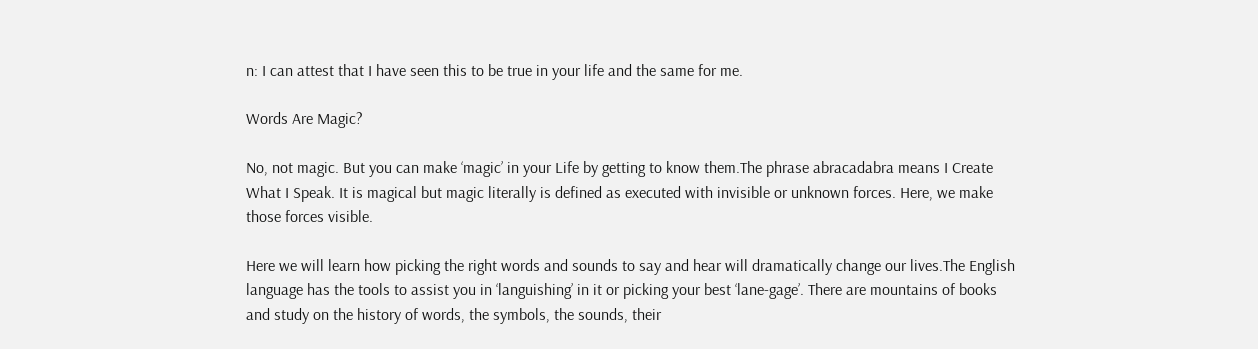n: I can attest that I have seen this to be true in your life and the same for me.

Words Are Magic?

No, not magic. But you can make ‘magic’ in your Life by getting to know them.The phrase abracadabra means I Create What I Speak. It is magical but magic literally is defined as executed with invisible or unknown forces. Here, we make those forces visible.

Here we will learn how picking the right words and sounds to say and hear will dramatically change our lives.The English language has the tools to assist you in ‘languishing’ in it or picking your best ‘lane-gage’. There are mountains of books and study on the history of words, the symbols, the sounds, their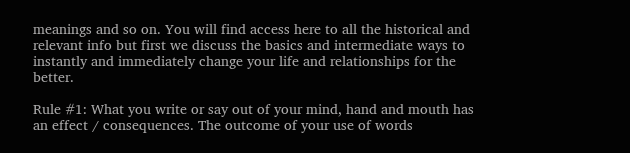meanings and so on. You will find access here to all the historical and relevant info but first we discuss the basics and intermediate ways to instantly and immediately change your life and relationships for the better.

Rule #1: What you write or say out of your mind, hand and mouth has an effect / consequences. The outcome of your use of words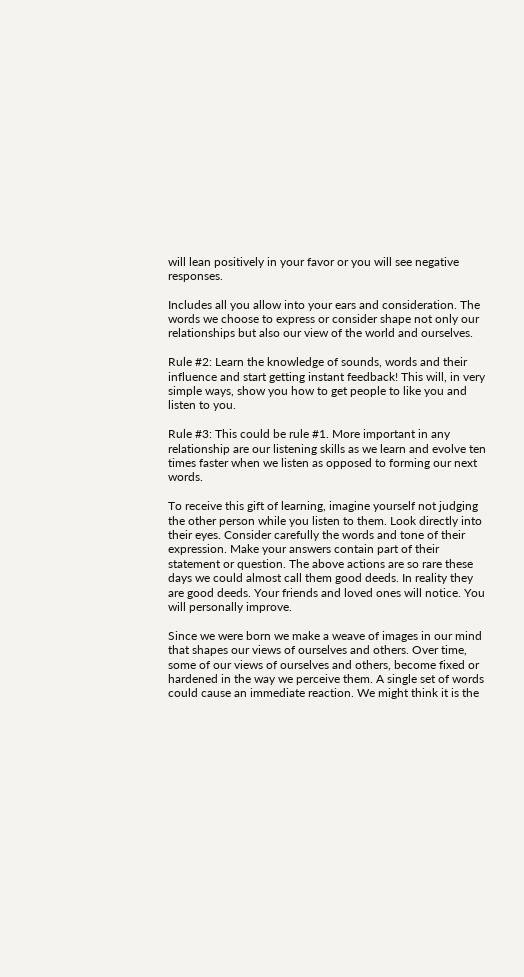will lean positively in your favor or you will see negative responses.

Includes all you allow into your ears and consideration. The words we choose to express or consider shape not only our relationships but also our view of the world and ourselves.

Rule #2: Learn the knowledge of sounds, words and their influence and start getting instant feedback! This will, in very simple ways, show you how to get people to like you and listen to you.

Rule #3: This could be rule #1. More important in any relationship are our listening skills as we learn and evolve ten times faster when we listen as opposed to forming our next words.

To receive this gift of learning, imagine yourself not judging the other person while you listen to them. Look directly into their eyes. Consider carefully the words and tone of their expression. Make your answers contain part of their statement or question. The above actions are so rare these days we could almost call them good deeds. In reality they are good deeds. Your friends and loved ones will notice. You will personally improve.

Since we were born we make a weave of images in our mind that shapes our views of ourselves and others. Over time, some of our views of ourselves and others, become fixed or hardened in the way we perceive them. A single set of words could cause an immediate reaction. We might think it is the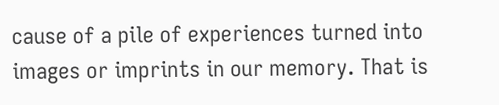cause of a pile of experiences turned into images or imprints in our memory. That is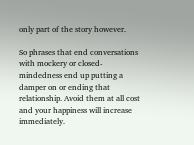only part of the story however.

So phrases that end conversations with mockery or closed-mindedness end up putting a damper on or ending that relationship. Avoid them at all cost and your happiness will increase immediately.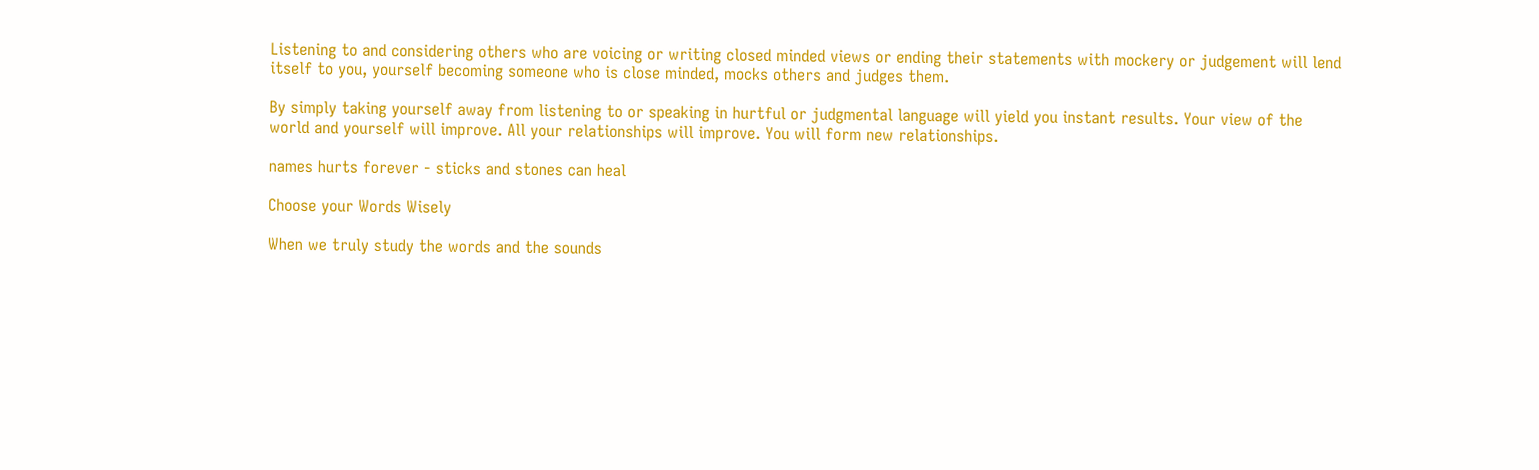Listening to and considering others who are voicing or writing closed minded views or ending their statements with mockery or judgement will lend itself to you, yourself becoming someone who is close minded, mocks others and judges them.

By simply taking yourself away from listening to or speaking in hurtful or judgmental language will yield you instant results. Your view of the world and yourself will improve. All your relationships will improve. You will form new relationships.

names hurts forever - sticks and stones can heal

Choose your Words Wisely

When we truly study the words and the sounds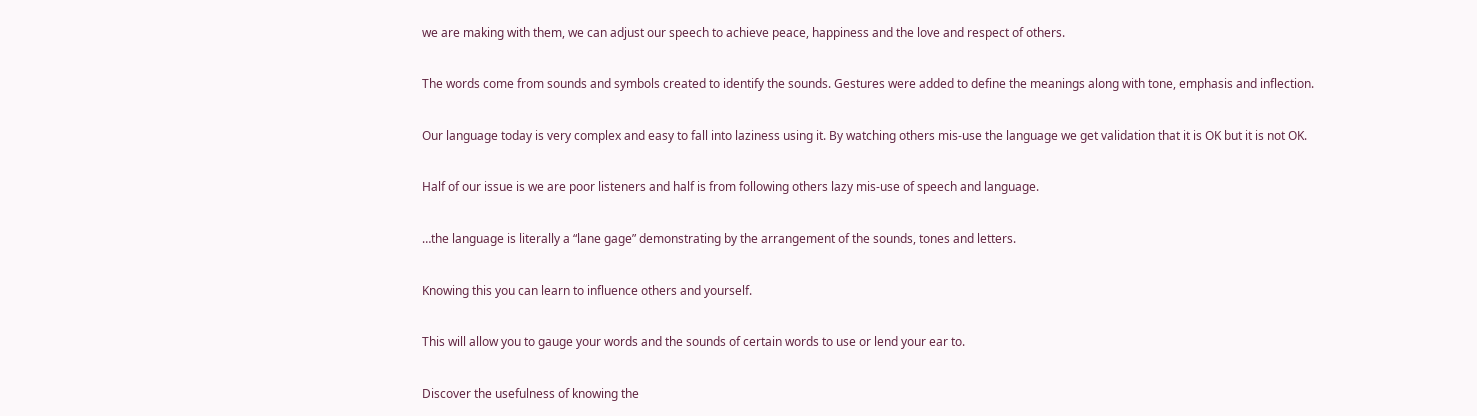we are making with them, we can adjust our speech to achieve peace, happiness and the love and respect of others.

The words come from sounds and symbols created to identify the sounds. Gestures were added to define the meanings along with tone, emphasis and inflection.

Our language today is very complex and easy to fall into laziness using it. By watching others mis-use the language we get validation that it is OK but it is not OK.

Half of our issue is we are poor listeners and half is from following others lazy mis-use of speech and language.

…the language is literally a “lane gage” demonstrating by the arrangement of the sounds, tones and letters.

Knowing this you can learn to influence others and yourself.

This will allow you to gauge your words and the sounds of certain words to use or lend your ear to.

Discover the usefulness of knowing the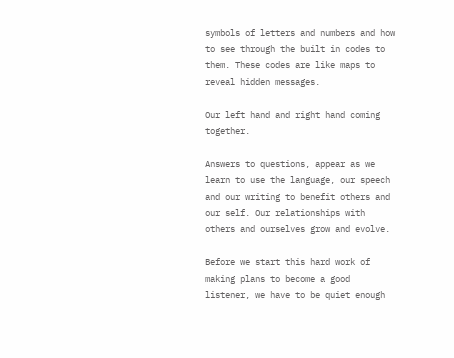symbols of letters and numbers and how to see through the built in codes to them. These codes are like maps to reveal hidden messages.

Our left hand and right hand coming together.

Answers to questions, appear as we learn to use the language, our speech and our writing to benefit others and our self. Our relationships with others and ourselves grow and evolve.

Before we start this hard work of making plans to become a good listener, we have to be quiet enough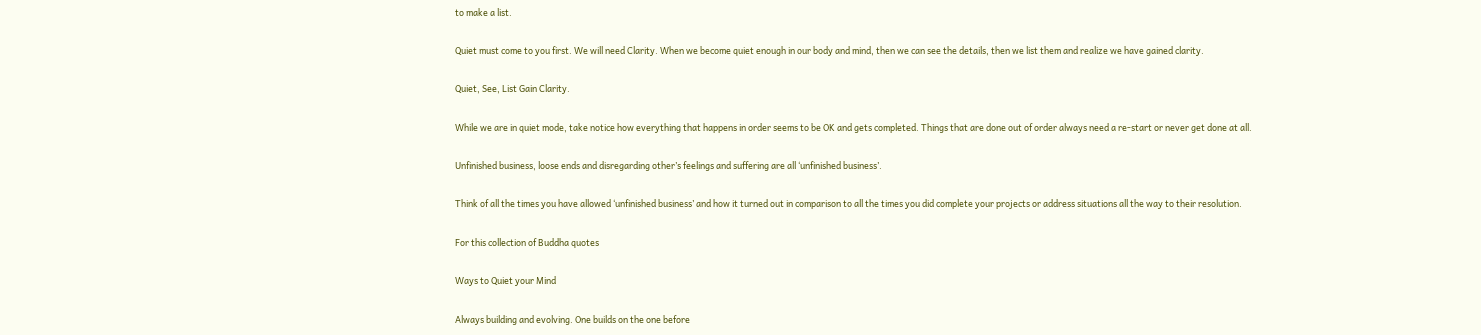to make a list.

Quiet must come to you first. We will need Clarity. When we become quiet enough in our body and mind, then we can see the details, then we list them and realize we have gained clarity.

Quiet, See, List Gain Clarity.

While we are in quiet mode, take notice how everything that happens in order seems to be OK and gets completed. Things that are done out of order always need a re-start or never get done at all.

Unfinished business, loose ends and disregarding other’s feelings and suffering are all ‘unfinished business’.

Think of all the times you have allowed ‘unfinished business’ and how it turned out in comparison to all the times you did complete your projects or address situations all the way to their resolution.

For this collection of Buddha quotes

Ways to Quiet your Mind

Always building and evolving. One builds on the one before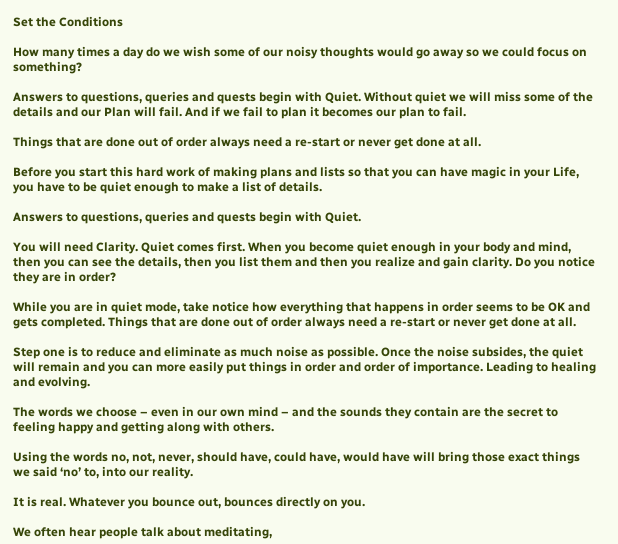Set the Conditions

How many times a day do we wish some of our noisy thoughts would go away so we could focus on something?

Answers to questions, queries and quests begin with Quiet. Without quiet we will miss some of the details and our Plan will fail. And if we fail to plan it becomes our plan to fail.

Things that are done out of order always need a re-start or never get done at all.

Before you start this hard work of making plans and lists so that you can have magic in your Life, you have to be quiet enough to make a list of details.

Answers to questions, queries and quests begin with Quiet.

You will need Clarity. Quiet comes first. When you become quiet enough in your body and mind, then you can see the details, then you list them and then you realize and gain clarity. Do you notice they are in order?

While you are in quiet mode, take notice how everything that happens in order seems to be OK and gets completed. Things that are done out of order always need a re-start or never get done at all.

Step one is to reduce and eliminate as much noise as possible. Once the noise subsides, the quiet will remain and you can more easily put things in order and order of importance. Leading to healing and evolving.

The words we choose – even in our own mind – and the sounds they contain are the secret to feeling happy and getting along with others.

Using the words no, not, never, should have, could have, would have will bring those exact things we said ‘no’ to, into our reality.

It is real. Whatever you bounce out, bounces directly on you.

We often hear people talk about meditating,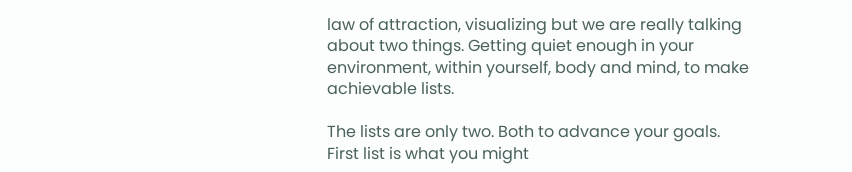law of attraction, visualizing but we are really talking about two things. Getting quiet enough in your environment, within yourself, body and mind, to make achievable lists.

The lists are only two. Both to advance your goals. First list is what you might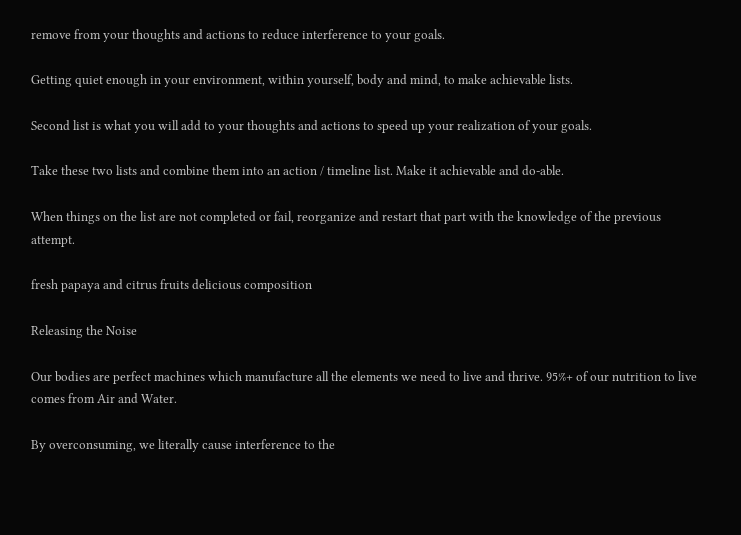remove from your thoughts and actions to reduce interference to your goals.

Getting quiet enough in your environment, within yourself, body and mind, to make achievable lists.

Second list is what you will add to your thoughts and actions to speed up your realization of your goals.

Take these two lists and combine them into an action / timeline list. Make it achievable and do-able.

When things on the list are not completed or fail, reorganize and restart that part with the knowledge of the previous attempt.

fresh papaya and citrus fruits delicious composition

Releasing the Noise

Our bodies are perfect machines which manufacture all the elements we need to live and thrive. 95%+ of our nutrition to live comes from Air and Water.

By overconsuming, we literally cause interference to the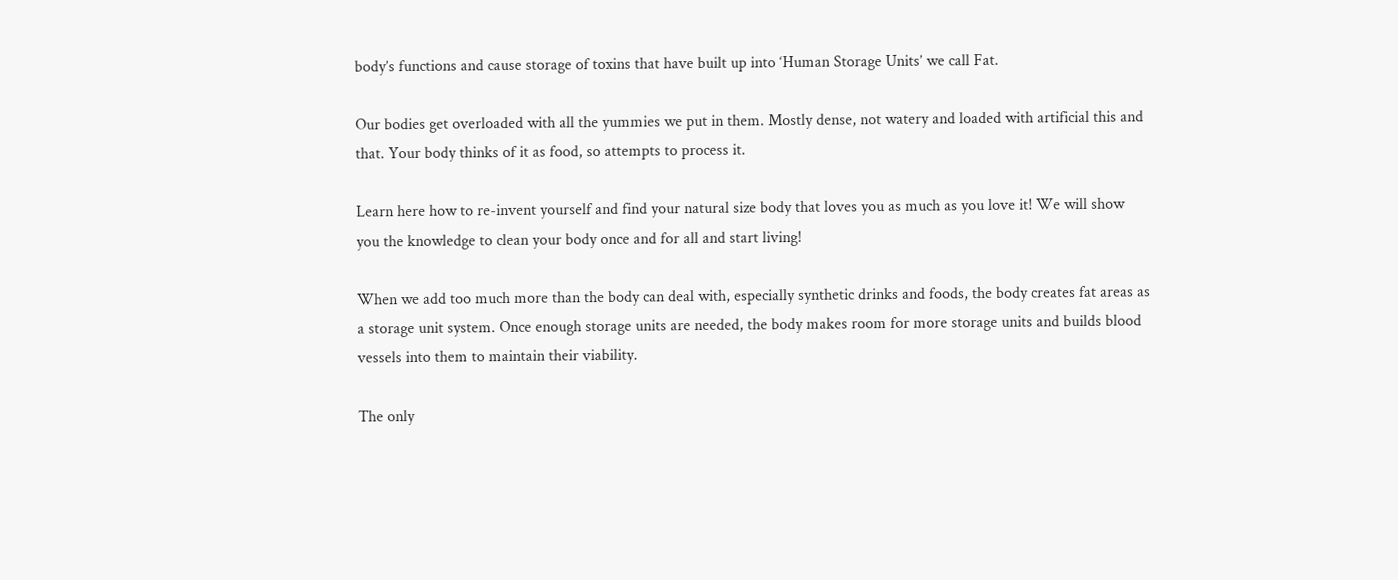body’s functions and cause storage of toxins that have built up into ‘Human Storage Units’ we call Fat.

Our bodies get overloaded with all the yummies we put in them. Mostly dense, not watery and loaded with artificial this and that. Your body thinks of it as food, so attempts to process it.

Learn here how to re-invent yourself and find your natural size body that loves you as much as you love it! We will show you the knowledge to clean your body once and for all and start living!

When we add too much more than the body can deal with, especially synthetic drinks and foods, the body creates fat areas as a storage unit system. Once enough storage units are needed, the body makes room for more storage units and builds blood vessels into them to maintain their viability.

The only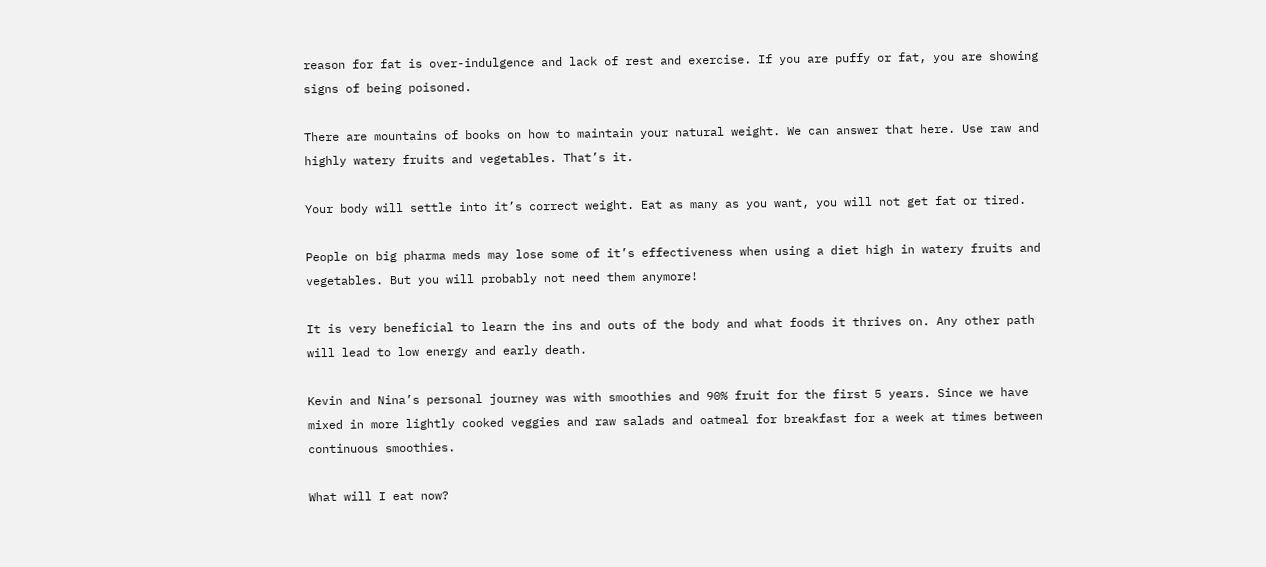reason for fat is over-indulgence and lack of rest and exercise. If you are puffy or fat, you are showing signs of being poisoned.

There are mountains of books on how to maintain your natural weight. We can answer that here. Use raw and highly watery fruits and vegetables. That’s it.

Your body will settle into it’s correct weight. Eat as many as you want, you will not get fat or tired.

People on big pharma meds may lose some of it’s effectiveness when using a diet high in watery fruits and vegetables. But you will probably not need them anymore!

It is very beneficial to learn the ins and outs of the body and what foods it thrives on. Any other path will lead to low energy and early death.

Kevin and Nina’s personal journey was with smoothies and 90% fruit for the first 5 years. Since we have mixed in more lightly cooked veggies and raw salads and oatmeal for breakfast for a week at times between continuous smoothies.

What will I eat now?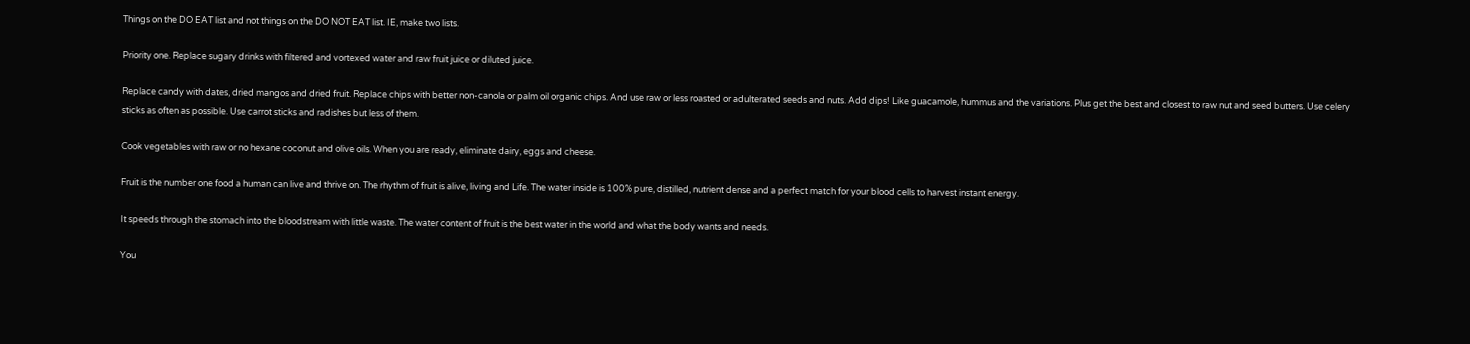Things on the DO EAT list and not things on the DO NOT EAT list. IE, make two lists.

Priority one. Replace sugary drinks with filtered and vortexed water and raw fruit juice or diluted juice.

Replace candy with dates, dried mangos and dried fruit. Replace chips with better non-canola or palm oil organic chips. And use raw or less roasted or adulterated seeds and nuts. Add dips! Like guacamole, hummus and the variations. Plus get the best and closest to raw nut and seed butters. Use celery sticks as often as possible. Use carrot sticks and radishes but less of them.

Cook vegetables with raw or no hexane coconut and olive oils. When you are ready, eliminate dairy, eggs and cheese.

Fruit is the number one food a human can live and thrive on. The rhythm of fruit is alive, living and Life. The water inside is 100% pure, distilled, nutrient dense and a perfect match for your blood cells to harvest instant energy.

It speeds through the stomach into the bloodstream with little waste. The water content of fruit is the best water in the world and what the body wants and needs.

You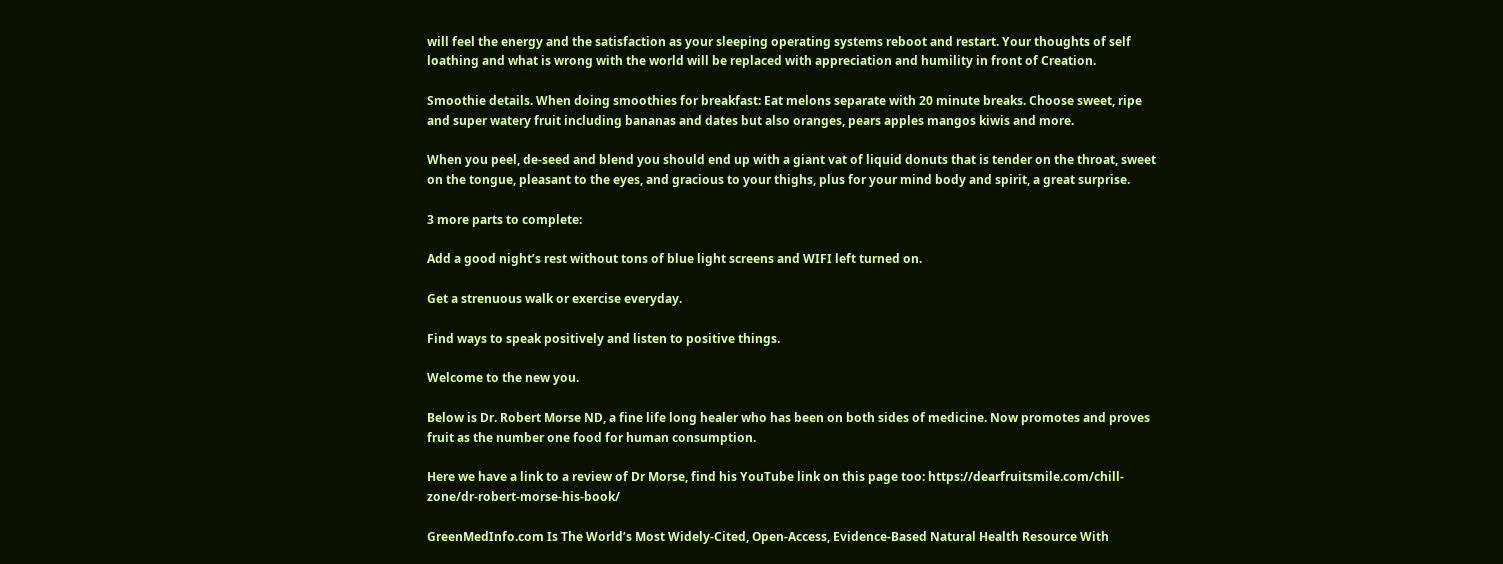will feel the energy and the satisfaction as your sleeping operating systems reboot and restart. Your thoughts of self loathing and what is wrong with the world will be replaced with appreciation and humility in front of Creation.

Smoothie details. When doing smoothies for breakfast: Eat melons separate with 20 minute breaks. Choose sweet, ripe and super watery fruit including bananas and dates but also oranges, pears apples mangos kiwis and more.

When you peel, de-seed and blend you should end up with a giant vat of liquid donuts that is tender on the throat, sweet on the tongue, pleasant to the eyes, and gracious to your thighs, plus for your mind body and spirit, a great surprise.

3 more parts to complete:

Add a good night’s rest without tons of blue light screens and WIFI left turned on.

Get a strenuous walk or exercise everyday.

Find ways to speak positively and listen to positive things.

Welcome to the new you.

Below is Dr. Robert Morse ND, a fine life long healer who has been on both sides of medicine. Now promotes and proves fruit as the number one food for human consumption.

Here we have a link to a review of Dr Morse, find his YouTube link on this page too: https://dearfruitsmile.com/chill-zone/dr-robert-morse-his-book/

GreenMedInfo.com Is The World’s Most Widely-Cited, Open-Access, Evidence-Based Natural Health Resource With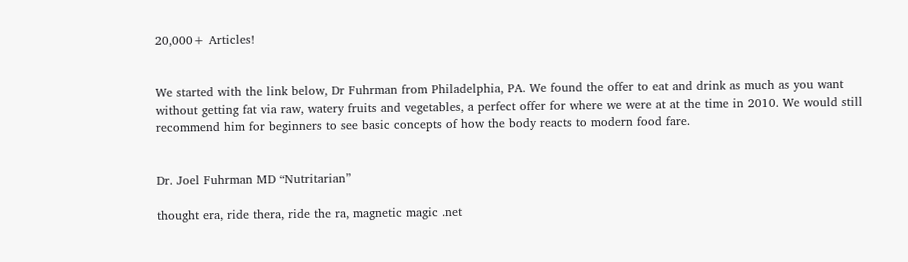20,000+ Articles!


We started with the link below, Dr Fuhrman from Philadelphia, PA. We found the offer to eat and drink as much as you want without getting fat via raw, watery fruits and vegetables, a perfect offer for where we were at at the time in 2010. We would still recommend him for beginners to see basic concepts of how the body reacts to modern food fare.


Dr. Joel Fuhrman MD “Nutritarian”

thought era, ride thera, ride the ra, magnetic magic .net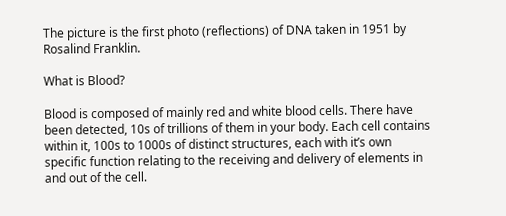The picture is the first photo (reflections) of DNA taken in 1951 by Rosalind Franklin.

What is Blood?

Blood is composed of mainly red and white blood cells. There have been detected, 10s of trillions of them in your body. Each cell contains within it, 100s to 1000s of distinct structures, each with it’s own specific function relating to the receiving and delivery of elements in and out of the cell.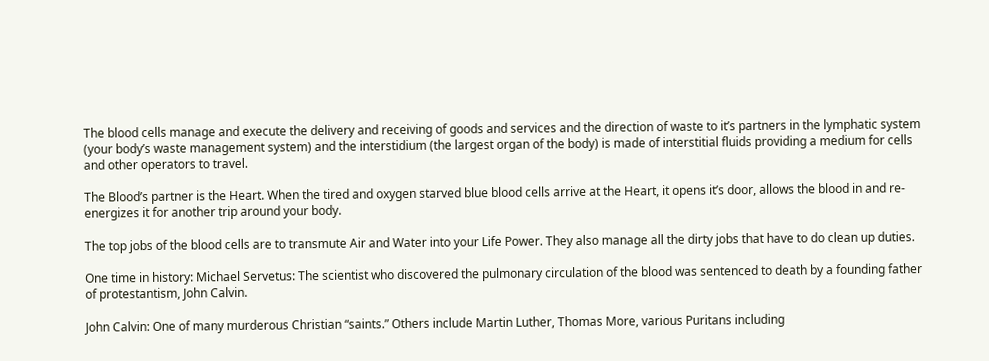The blood cells manage and execute the delivery and receiving of goods and services and the direction of waste to it’s partners in the lymphatic system (your body’s waste management system) and the interstidium (the largest organ of the body) is made of interstitial fluids providing a medium for cells and other operators to travel.

The Blood’s partner is the Heart. When the tired and oxygen starved blue blood cells arrive at the Heart, it opens it’s door, allows the blood in and re-energizes it for another trip around your body.

The top jobs of the blood cells are to transmute Air and Water into your Life Power. They also manage all the dirty jobs that have to do clean up duties.

One time in history: Michael Servetus: The scientist who discovered the pulmonary circulation of the blood was sentenced to death by a founding father of protestantism, John Calvin.

John Calvin: One of many murderous Christian “saints.” Others include Martin Luther, Thomas More, various Puritans including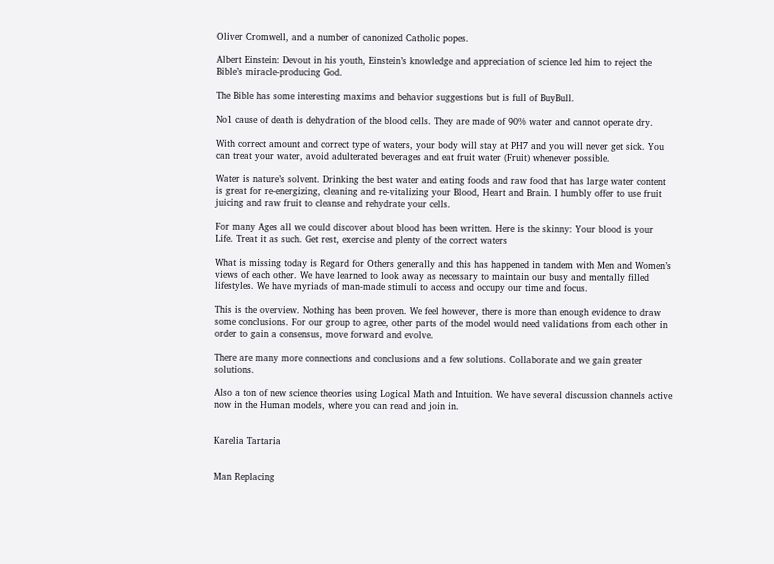Oliver Cromwell, and a number of canonized Catholic popes.

Albert Einstein: Devout in his youth, Einstein’s knowledge and appreciation of science led him to reject the Bible’s miracle-producing God.

The Bible has some interesting maxims and behavior suggestions but is full of BuyBull.

No1 cause of death is dehydration of the blood cells. They are made of 90% water and cannot operate dry.

With correct amount and correct type of waters, your body will stay at PH7 and you will never get sick. You can treat your water, avoid adulterated beverages and eat fruit water (Fruit) whenever possible.

Water is nature’s solvent. Drinking the best water and eating foods and raw food that has large water content is great for re-energizing, cleaning and re-vitalizing your Blood, Heart and Brain. I humbly offer to use fruit juicing and raw fruit to cleanse and rehydrate your cells.

For many Ages all we could discover about blood has been written. Here is the skinny: Your blood is your Life. Treat it as such. Get rest, exercise and plenty of the correct waters

What is missing today is Regard for Others generally and this has happened in tandem with Men and Women’s views of each other. We have learned to look away as necessary to maintain our busy and mentally filled lifestyles. We have myriads of man-made stimuli to access and occupy our time and focus.

This is the overview. Nothing has been proven. We feel however, there is more than enough evidence to draw some conclusions. For our group to agree, other parts of the model would need validations from each other in order to gain a consensus, move forward and evolve.

There are many more connections and conclusions and a few solutions. Collaborate and we gain greater solutions.

Also a ton of new science theories using Logical Math and Intuition. We have several discussion channels active now in the Human models, where you can read and join in.


Karelia Tartaria


Man Replacing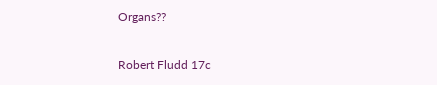Organs??

Robert Fludd 17c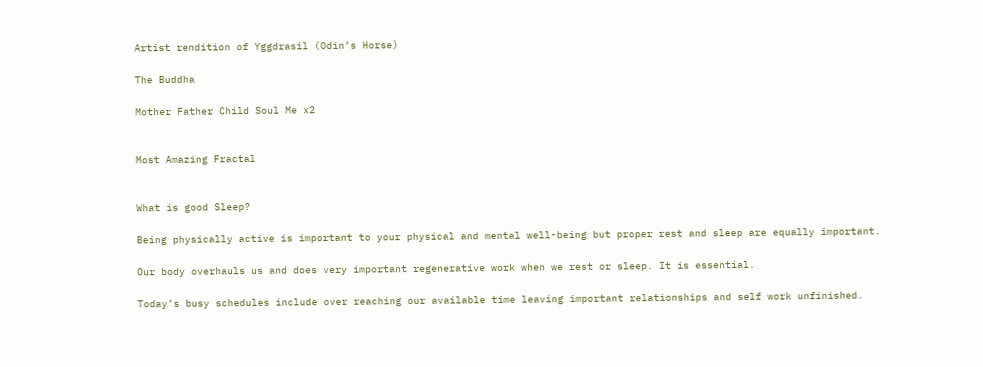Artist rendition of Yggdrasil (Odin’s Horse)

The Buddha

Mother Father Child Soul Me x2


Most Amazing Fractal


What is good Sleep?

Being physically active is important to your physical and mental well-being but proper rest and sleep are equally important.

Our body overhauls us and does very important regenerative work when we rest or sleep. It is essential.

Today’s busy schedules include over reaching our available time leaving important relationships and self work unfinished.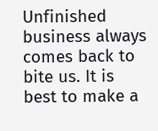Unfinished business always comes back to bite us. It is best to make a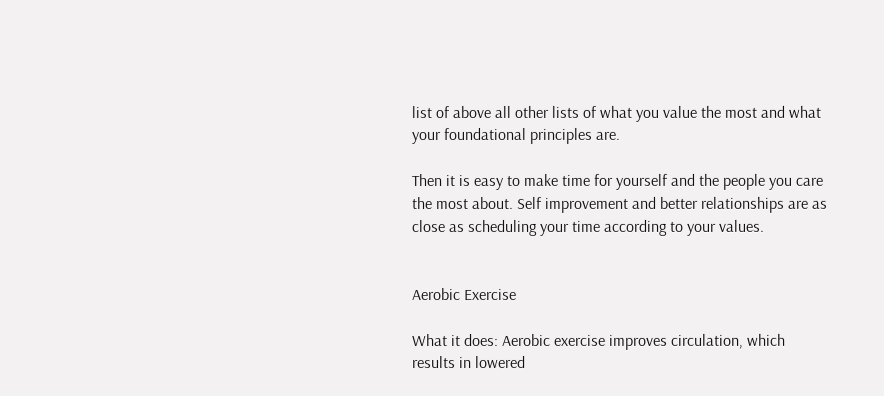list of above all other lists of what you value the most and what your foundational principles are.

Then it is easy to make time for yourself and the people you care the most about. Self improvement and better relationships are as close as scheduling your time according to your values.


Aerobic Exercise

What it does: Aerobic exercise improves circulation, which results in lowered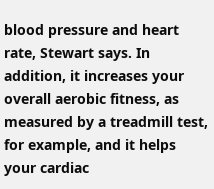blood pressure and heart rate, Stewart says. In addition, it increases your overall aerobic fitness, as measured by a treadmill test, for example, and it helps your cardiac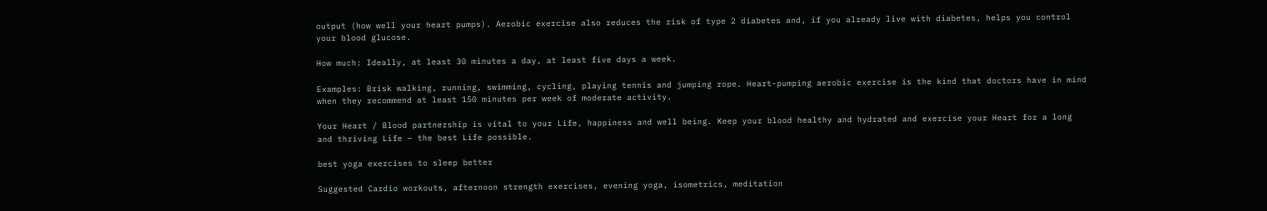output (how well your heart pumps). Aerobic exercise also reduces the risk of type 2 diabetes and, if you already live with diabetes, helps you control your blood glucose.

How much: Ideally, at least 30 minutes a day, at least five days a week.

Examples: Brisk walking, running, swimming, cycling, playing tennis and jumping rope. Heart-pumping aerobic exercise is the kind that doctors have in mind when they recommend at least 150 minutes per week of moderate activity.

Your Heart / Blood partnership is vital to your Life, happiness and well being. Keep your blood healthy and hydrated and exercise your Heart for a long and thriving Life – the best Life possible.

best yoga exercises to sleep better

Suggested Cardio workouts, afternoon strength exercises, evening yoga, isometrics, meditation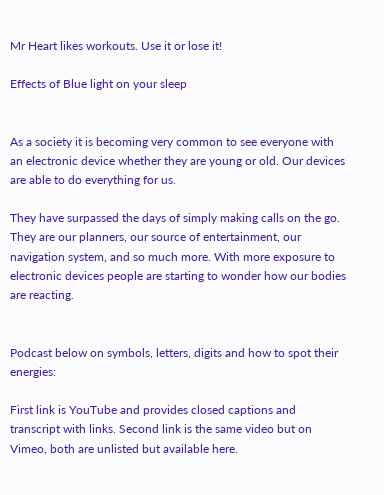Mr Heart likes workouts. Use it or lose it!

Effects of Blue light on your sleep


As a society it is becoming very common to see everyone with an electronic device whether they are young or old. Our devices are able to do everything for us.

They have surpassed the days of simply making calls on the go. They are our planners, our source of entertainment, our navigation system, and so much more. With more exposure to electronic devices people are starting to wonder how our bodies are reacting.


Podcast below on symbols, letters, digits and how to spot their energies:

First link is YouTube and provides closed captions and transcript with links. Second link is the same video but on Vimeo, both are unlisted but available here.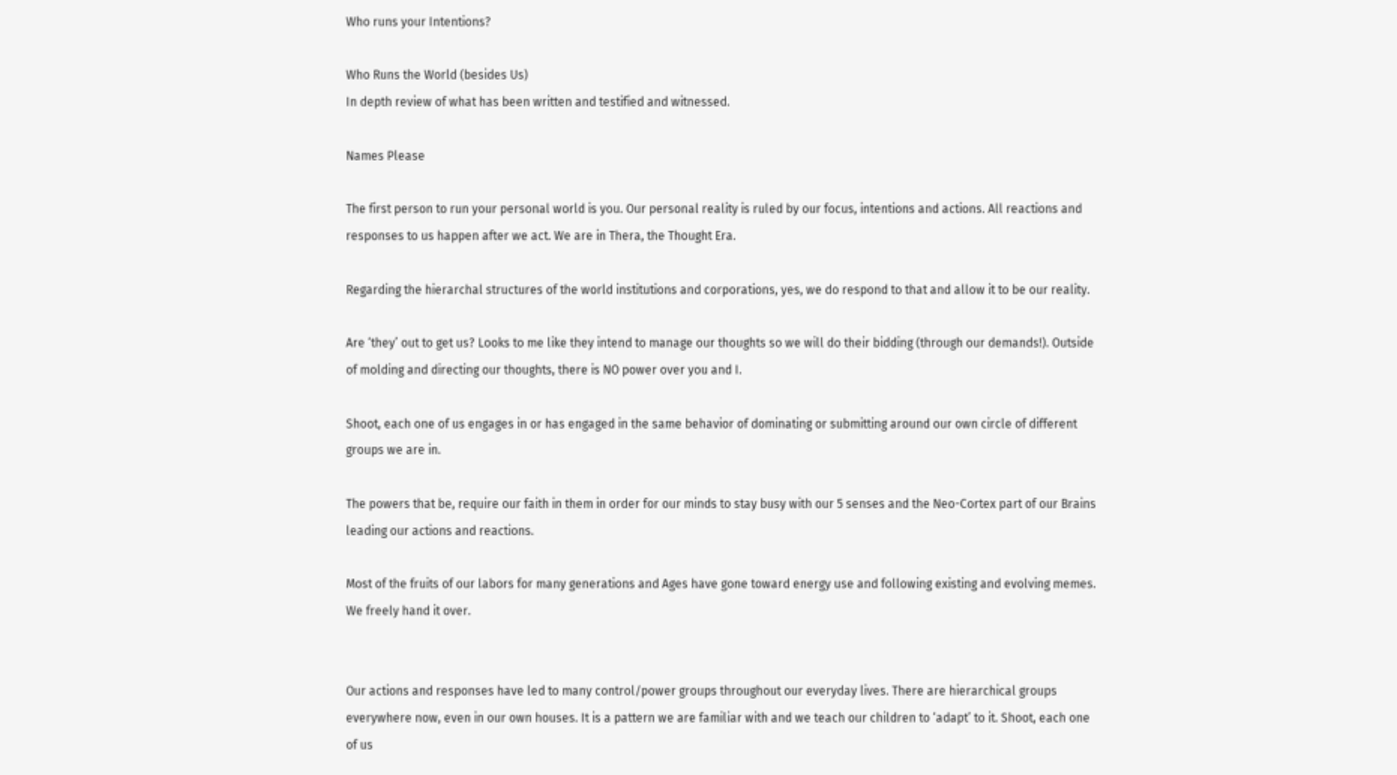Who runs your Intentions?

Who Runs the World (besides Us)
In depth review of what has been written and testified and witnessed.

Names Please

The first person to run your personal world is you. Our personal reality is ruled by our focus, intentions and actions. All reactions and responses to us happen after we act. We are in Thera, the Thought Era.

Regarding the hierarchal structures of the world institutions and corporations, yes, we do respond to that and allow it to be our reality.

Are ‘they’ out to get us? Looks to me like they intend to manage our thoughts so we will do their bidding (through our demands!). Outside of molding and directing our thoughts, there is NO power over you and I.

Shoot, each one of us engages in or has engaged in the same behavior of dominating or submitting around our own circle of different groups we are in.

The powers that be, require our faith in them in order for our minds to stay busy with our 5 senses and the Neo-Cortex part of our Brains leading our actions and reactions.

Most of the fruits of our labors for many generations and Ages have gone toward energy use and following existing and evolving memes. We freely hand it over.


Our actions and responses have led to many control/power groups throughout our everyday lives. There are hierarchical groups everywhere now, even in our own houses. It is a pattern we are familiar with and we teach our children to ‘adapt’ to it. Shoot, each one of us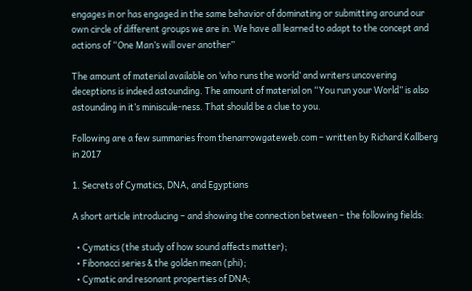engages in or has engaged in the same behavior of dominating or submitting around our own circle of different groups we are in. We have all learned to adapt to the concept and actions of “One Man’s will over another”

The amount of material available on ‘who runs the world’ and writers uncovering deceptions is indeed astounding. The amount of material on “You run your World” is also astounding in it’s miniscule-ness. That should be a clue to you.

Following are a few summaries from thenarrowgateweb.com – written by Richard Kallberg in 2017

1. Secrets of Cymatics, DNA, and Egyptians

A short article introducing – and showing the connection between – the following fields:

  • Cymatics (the study of how sound affects matter);
  • Fibonacci series & the golden mean (phi);
  • Cymatic and resonant properties of DNA;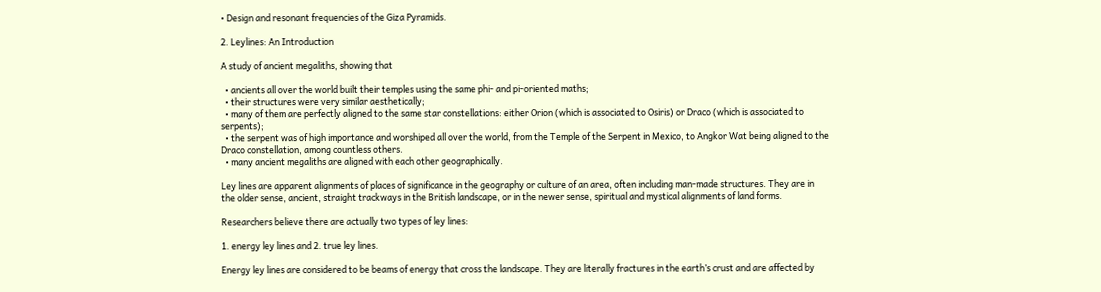• Design and resonant frequencies of the Giza Pyramids.

2. Leylines: An Introduction

A study of ancient megaliths, showing that

  • ancients all over the world built their temples using the same phi- and pi-oriented maths;
  • their structures were very similar aesthetically;
  • many of them are perfectly aligned to the same star constellations: either Orion (which is associated to Osiris) or Draco (which is associated to serpents);
  • the serpent was of high importance and worshiped all over the world, from the Temple of the Serpent in Mexico, to Angkor Wat being aligned to the Draco constellation, among countless others.
  • many ancient megaliths are aligned with each other geographically.

Ley lines are apparent alignments of places of significance in the geography or culture of an area, often including man-made structures. They are in the older sense, ancient, straight trackways in the British landscape, or in the newer sense, spiritual and mystical alignments of land forms.

Researchers believe there are actually two types of ley lines:

1. energy ley lines and 2. true ley lines.

Energy ley lines are considered to be beams of energy that cross the landscape. They are literally fractures in the earth’s crust and are affected by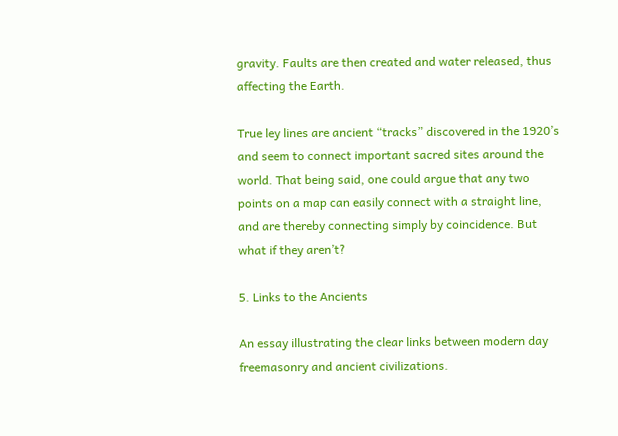gravity. Faults are then created and water released, thus affecting the Earth.

True ley lines are ancient “tracks” discovered in the 1920’s and seem to connect important sacred sites around the world. That being said, one could argue that any two points on a map can easily connect with a straight line, and are thereby connecting simply by coincidence. But what if they aren’t?

5. Links to the Ancients

An essay illustrating the clear links between modern day freemasonry and ancient civilizations.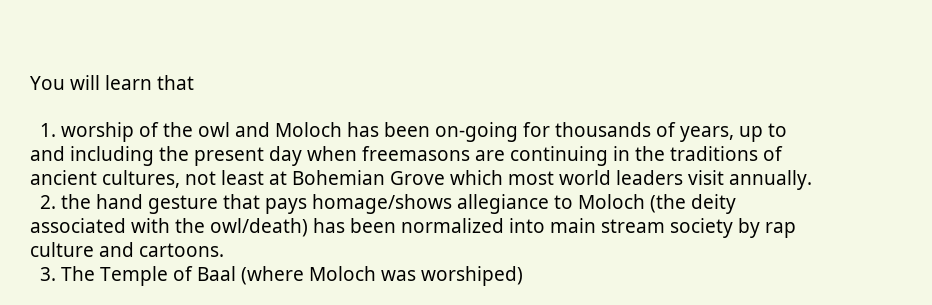You will learn that

  1. worship of the owl and Moloch has been on-going for thousands of years, up to and including the present day when freemasons are continuing in the traditions of ancient cultures, not least at Bohemian Grove which most world leaders visit annually.
  2. the hand gesture that pays homage/shows allegiance to Moloch (the deity associated with the owl/death) has been normalized into main stream society by rap culture and cartoons.
  3. The Temple of Baal (where Moloch was worshiped)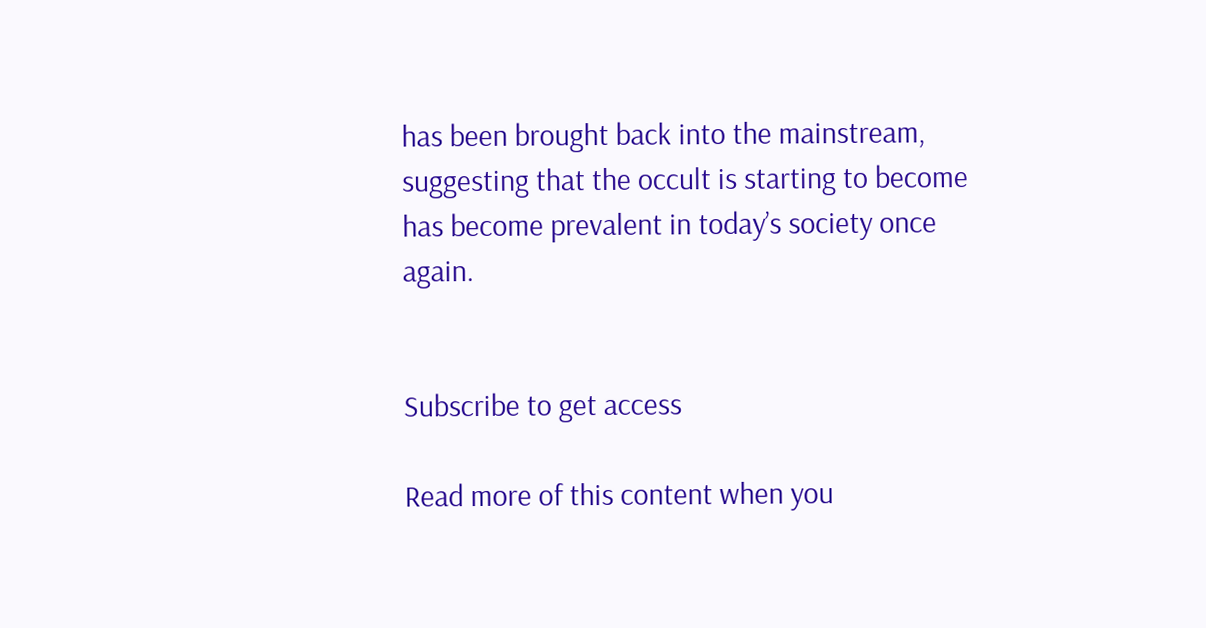has been brought back into the mainstream, suggesting that the occult is starting to become has become prevalent in today’s society once again.


Subscribe to get access

Read more of this content when you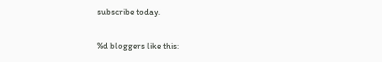subscribe today.

%d bloggers like this: